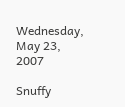Wednesday, May 23, 2007

Snuffy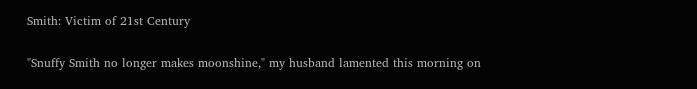Smith: Victim of 21st Century

"Snuffy Smith no longer makes moonshine," my husband lamented this morning on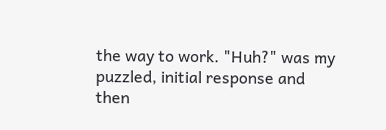the way to work. "Huh?" was my puzzled, initial response and then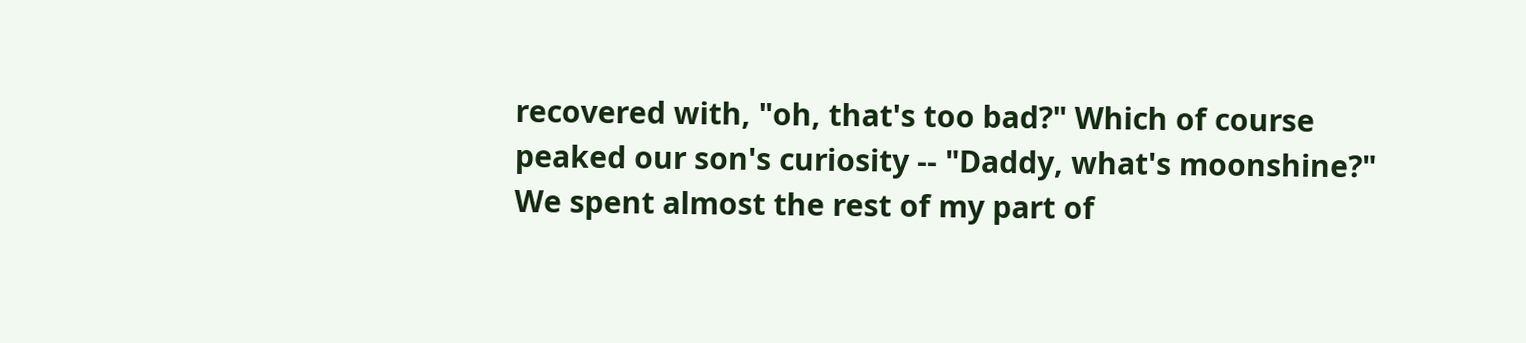recovered with, "oh, that's too bad?" Which of course peaked our son's curiosity -- "Daddy, what's moonshine?" We spent almost the rest of my part of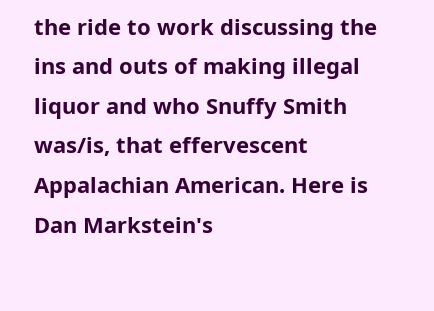the ride to work discussing the ins and outs of making illegal liquor and who Snuffy Smith was/is, that effervescent Appalachian American. Here is Dan Markstein's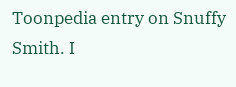Toonpedia entry on Snuffy Smith. I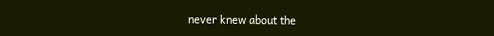never knew about the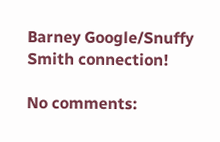Barney Google/Snuffy Smith connection!

No comments: